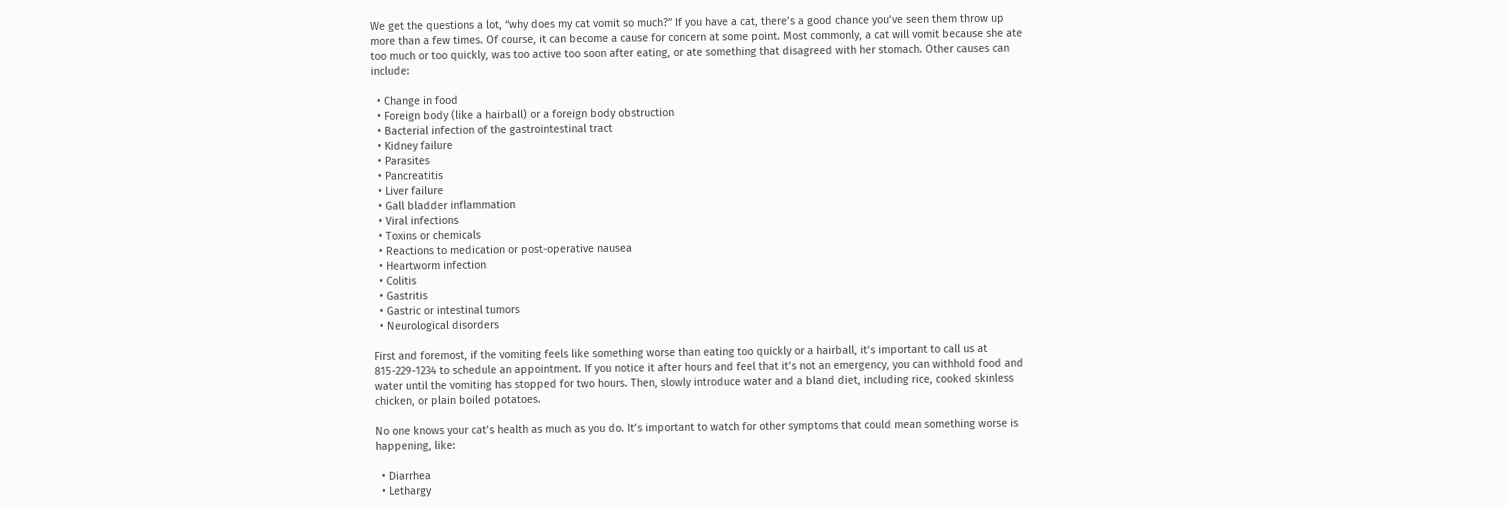We get the questions a lot, “why does my cat vomit so much?” If you have a cat, there’s a good chance you’ve seen them throw up more than a few times. Of course, it can become a cause for concern at some point. Most commonly, a cat will vomit because she ate too much or too quickly, was too active too soon after eating, or ate something that disagreed with her stomach. Other causes can include:

  • Change in food
  • Foreign body (like a hairball) or a foreign body obstruction
  • Bacterial infection of the gastrointestinal tract
  • Kidney failure
  • Parasites
  • Pancreatitis
  • Liver failure
  • Gall bladder inflammation
  • Viral infections
  • Toxins or chemicals
  • Reactions to medication or post-operative nausea
  • Heartworm infection
  • Colitis
  • Gastritis
  • Gastric or intestinal tumors
  • Neurological disorders

First and foremost, if the vomiting feels like something worse than eating too quickly or a hairball, it’s important to call us at 815-229-1234 to schedule an appointment. If you notice it after hours and feel that it’s not an emergency, you can withhold food and water until the vomiting has stopped for two hours. Then, slowly introduce water and a bland diet, including rice, cooked skinless chicken, or plain boiled potatoes.

No one knows your cat’s health as much as you do. It’s important to watch for other symptoms that could mean something worse is happening, like:

  • Diarrhea
  • Lethargy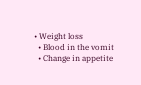• Weight loss
  • Blood in the vomit
  • Change in appetite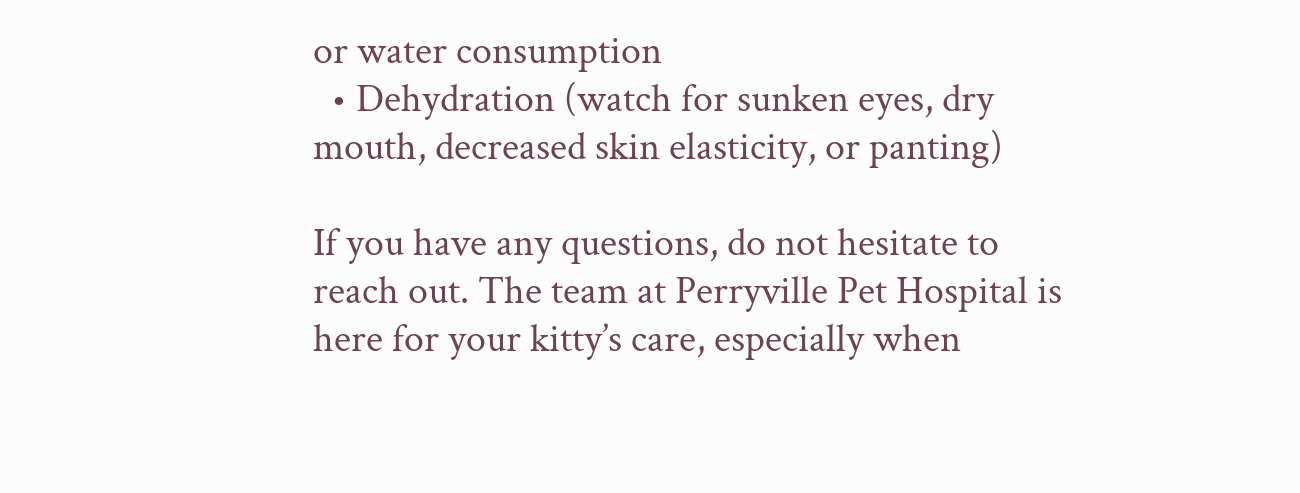or water consumption
  • Dehydration (watch for sunken eyes, dry mouth, decreased skin elasticity, or panting)

If you have any questions, do not hesitate to reach out. The team at Perryville Pet Hospital is here for your kitty’s care, especially when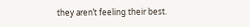they aren’t feeling their best.